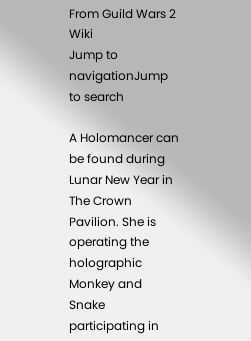From Guild Wars 2 Wiki
Jump to navigationJump to search

A Holomancer can be found during Lunar New Year in The Crown Pavilion. She is operating the holographic Monkey and Snake participating in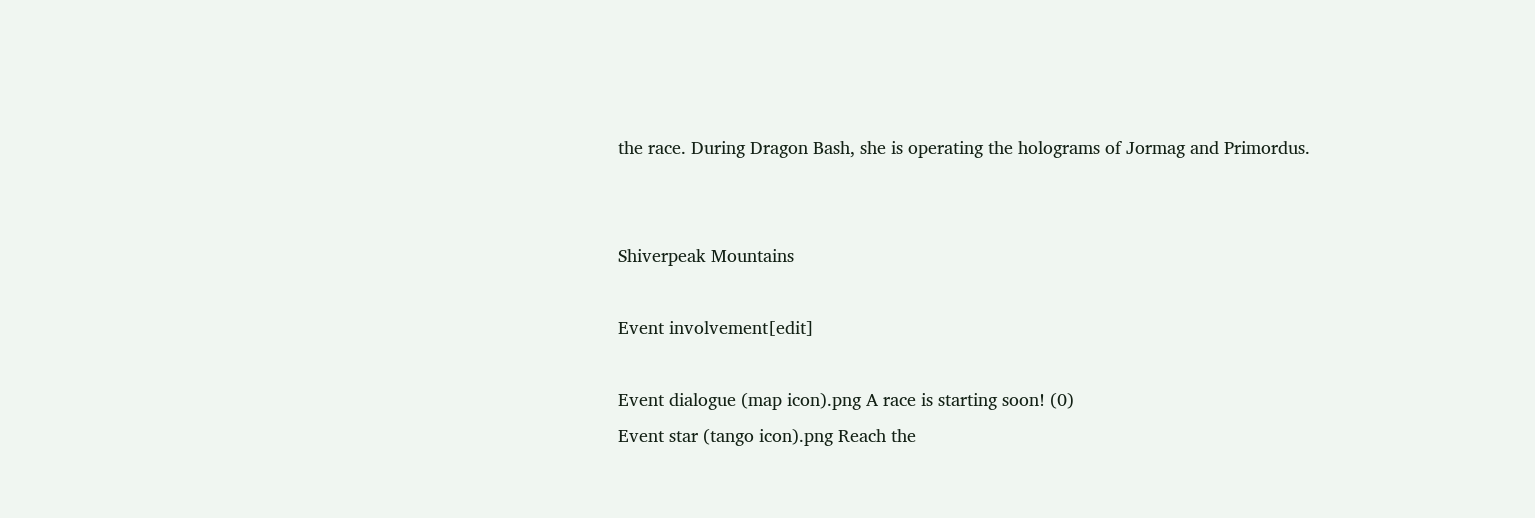the race. During Dragon Bash, she is operating the holograms of Jormag and Primordus.


Shiverpeak Mountains

Event involvement[edit]

Event dialogue (map icon).png A race is starting soon! (0)
Event star (tango icon).png Reach the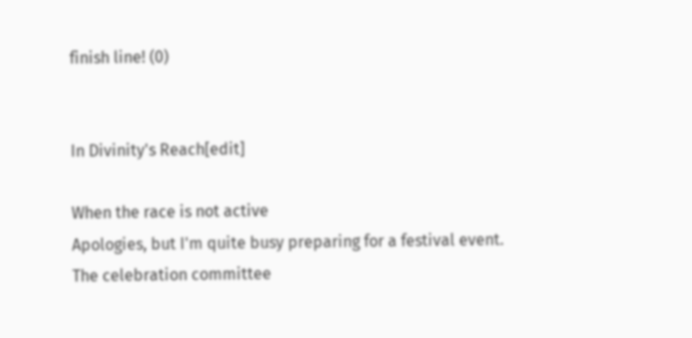finish line! (0)


In Divinity's Reach[edit]

When the race is not active
Apologies, but I'm quite busy preparing for a festival event. The celebration committee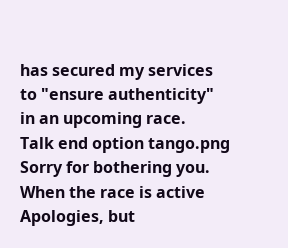has secured my services to "ensure authenticity" in an upcoming race.
Talk end option tango.png Sorry for bothering you.
When the race is active
Apologies, but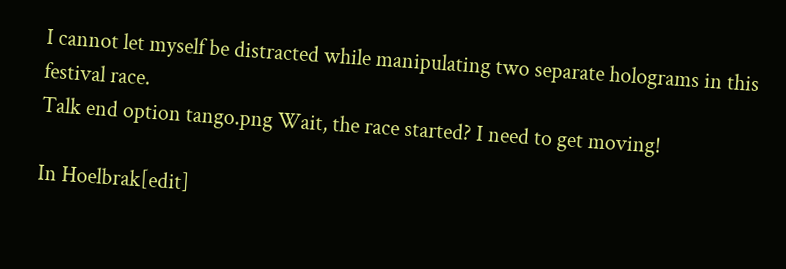I cannot let myself be distracted while manipulating two separate holograms in this festival race.
Talk end option tango.png Wait, the race started? I need to get moving!

In Hoelbrak[edit]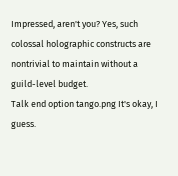Impressed, aren't you? Yes, such colossal holographic constructs are nontrivial to maintain without a guild-level budget.
Talk end option tango.png It's okay, I guess.